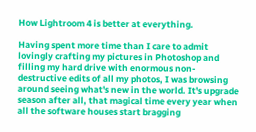How Lightroom 4 is better at everything.

Having spent more time than I care to admit lovingly crafting my pictures in Photoshop and filling my hard drive with enormous non-destructive edits of all my photos, I was browsing around seeing what's new in the world. It's upgrade season after all, that magical time every year when all the software houses start bragging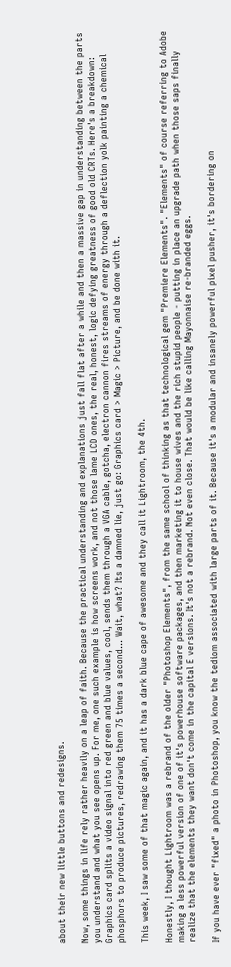about their new little buttons and redesigns.

Now, some things in life rely rather heavily on a leap of faith. Because the practical understanding and explanations just fall flat after a while and then a massive gap in understanding between the parts you understand and what you see opens up. For me, one such example is how screens work, and not those lame LCD ones, the real, honest, logic defying greatness of good old CRTs. Here's a breakdown: Graphics card splits a video signal into red green and blue values, cool, sends them through a VGA cable, gotcha, electron cannon fires streams of energy through a deflection yolk painting a chemical phosphors to produce pictures, redrawing them 75 times a second... Wait, what? Its a damned lie, just go: Graphics card > Magic > Picture, and be done with it.

This week, I saw some of that magic again, and it has a dark blue cape of awesome and they call it Lightroom, the 4th.

Honestly, I thought Lightroom was a rebrand of the older "Photoshop Elements", from the same school of thinking as that technological gem "Premiere Elements". "Elements" of course referring to Adobe making a less powerful version of one of it's powerhouse software packages, and then marketing it to house wives and the rich stupid people - putting in place an upgrade path when those saps finally realize that the elements they want don't come in the capital E versions. It's not a rebrand. Not even close. That would be like calling Mayonnaise re-branded eggs.

If you have ever "fixed" a photo in Photoshop, you know the tediom associated with large parts of it. Because it's a modular and insanely powerful pixel pusher, it's bordering on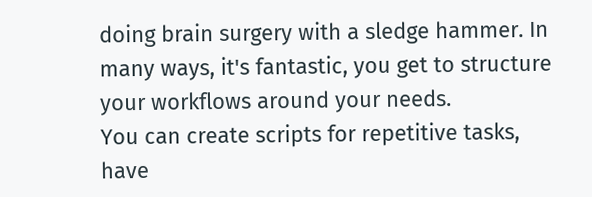doing brain surgery with a sledge hammer. In many ways, it's fantastic, you get to structure your workflows around your needs.
You can create scripts for repetitive tasks, have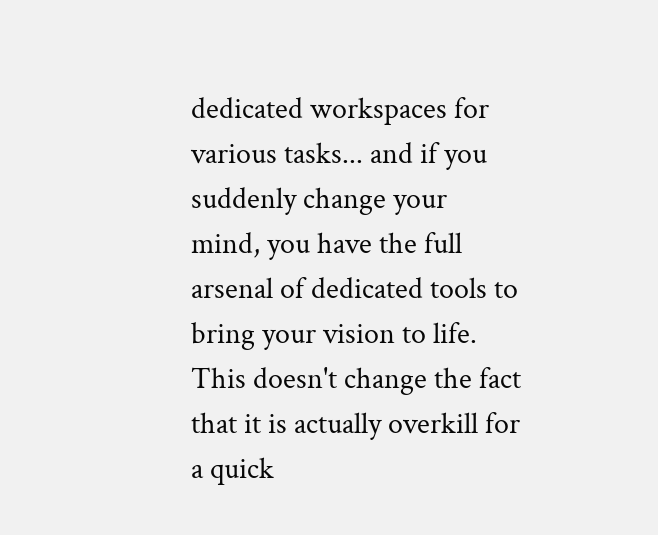dedicated workspaces for various tasks... and if you suddenly change your mind, you have the full arsenal of dedicated tools to bring your vision to life. This doesn't change the fact that it is actually overkill for a quick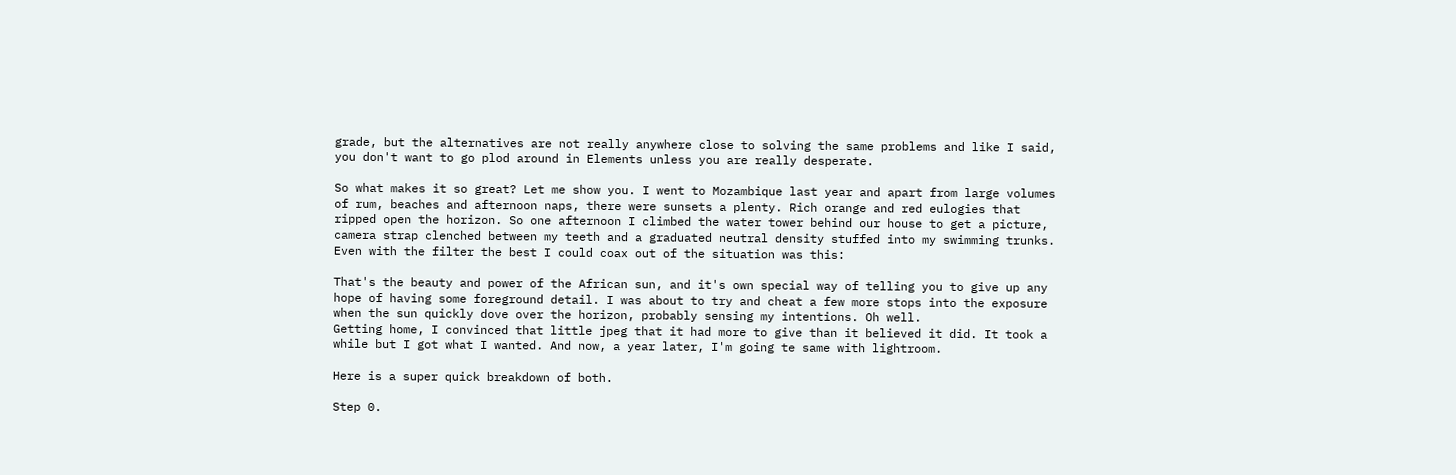grade, but the alternatives are not really anywhere close to solving the same problems and like I said, you don't want to go plod around in Elements unless you are really desperate.

So what makes it so great? Let me show you. I went to Mozambique last year and apart from large volumes of rum, beaches and afternoon naps, there were sunsets a plenty. Rich orange and red eulogies that ripped open the horizon. So one afternoon I climbed the water tower behind our house to get a picture, camera strap clenched between my teeth and a graduated neutral density stuffed into my swimming trunks. Even with the filter the best I could coax out of the situation was this:

That's the beauty and power of the African sun, and it's own special way of telling you to give up any hope of having some foreground detail. I was about to try and cheat a few more stops into the exposure when the sun quickly dove over the horizon, probably sensing my intentions. Oh well.
Getting home, I convinced that little jpeg that it had more to give than it believed it did. It took a while but I got what I wanted. And now, a year later, I'm going te same with lightroom.

Here is a super quick breakdown of both.

Step 0.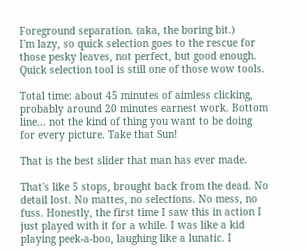Foreground separation. (aka, the boring bit.)
I'm lazy, so quick selection goes to the rescue for those pesky leaves, not perfect, but good enough. Quick selection tool is still one of those wow tools.

Total time: about 45 minutes of aimless clicking, probably around 20 minutes earnest work. Bottom line... not the kind of thing you want to be doing for every picture. Take that Sun!

That is the best slider that man has ever made.

That's like 5 stops, brought back from the dead. No detail lost. No mattes, no selections. No mess, no fuss. Honestly, the first time I saw this in action I just played with it for a while. I was like a kid playing peek-a-boo, laughing like a lunatic. I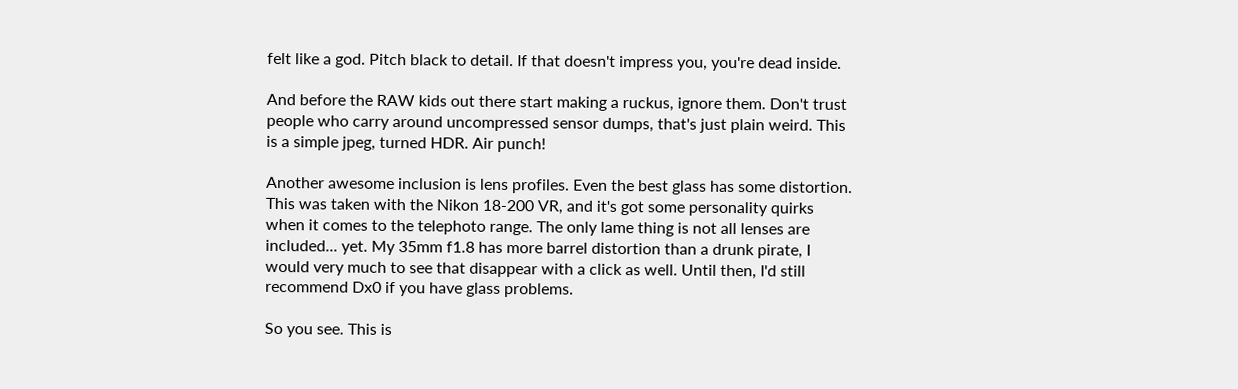felt like a god. Pitch black to detail. If that doesn't impress you, you're dead inside.

And before the RAW kids out there start making a ruckus, ignore them. Don't trust people who carry around uncompressed sensor dumps, that's just plain weird. This is a simple jpeg, turned HDR. Air punch!

Another awesome inclusion is lens profiles. Even the best glass has some distortion. This was taken with the Nikon 18-200 VR, and it's got some personality quirks when it comes to the telephoto range. The only lame thing is not all lenses are included... yet. My 35mm f1.8 has more barrel distortion than a drunk pirate, I would very much to see that disappear with a click as well. Until then, I'd still recommend Dx0 if you have glass problems.

So you see. This is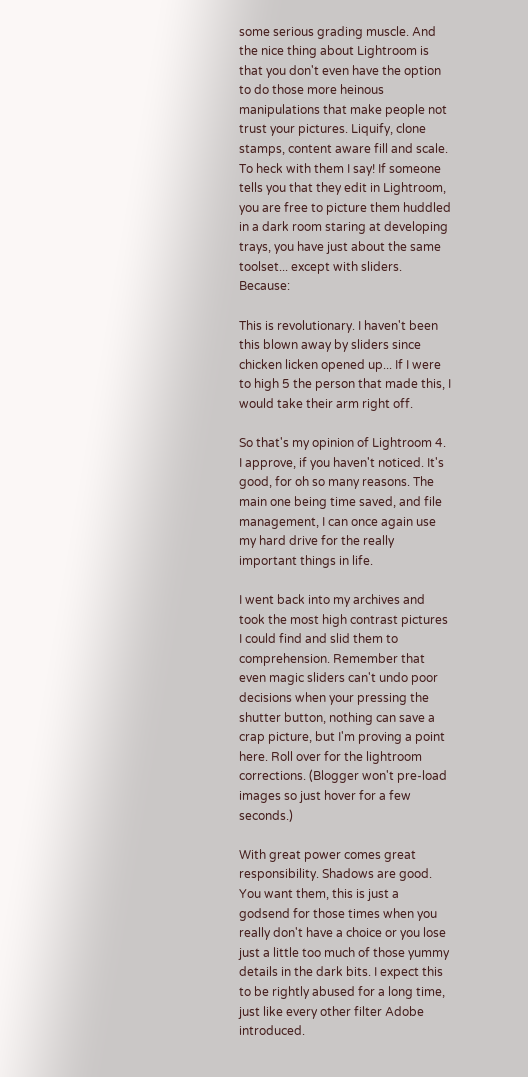some serious grading muscle. And the nice thing about Lightroom is that you don't even have the option to do those more heinous manipulations that make people not trust your pictures. Liquify, clone stamps, content aware fill and scale. To heck with them I say! If someone tells you that they edit in Lightroom, you are free to picture them huddled in a dark room staring at developing trays, you have just about the same toolset... except with sliders. Because:

This is revolutionary. I haven't been this blown away by sliders since chicken licken opened up... If I were to high 5 the person that made this, I would take their arm right off.

So that's my opinion of Lightroom 4. I approve, if you haven't noticed. It's good, for oh so many reasons. The main one being time saved, and file management, I can once again use my hard drive for the really important things in life.

I went back into my archives and took the most high contrast pictures I could find and slid them to comprehension. Remember that even magic sliders can't undo poor decisions when your pressing the shutter button, nothing can save a crap picture, but I'm proving a point here. Roll over for the lightroom corrections. (Blogger won't pre-load images so just hover for a few seconds.)

With great power comes great responsibility. Shadows are good. You want them, this is just a godsend for those times when you really don't have a choice or you lose just a little too much of those yummy details in the dark bits. I expect this to be rightly abused for a long time, just like every other filter Adobe introduced.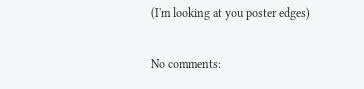(I'm looking at you poster edges)

No comments: